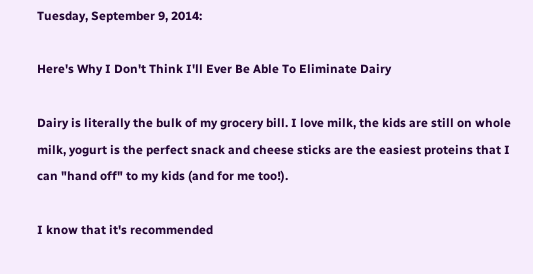Tuesday, September 9, 2014:

Here's Why I Don't Think I'll Ever Be Able To Eliminate Dairy

Dairy is literally the bulk of my grocery bill. I love milk, the kids are still on whole milk, yogurt is the perfect snack and cheese sticks are the easiest proteins that I can "hand off" to my kids (and for me too!).

I know that it's recommended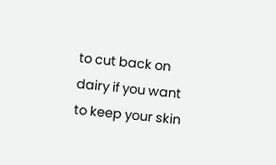to cut back on dairy if you want to keep your skin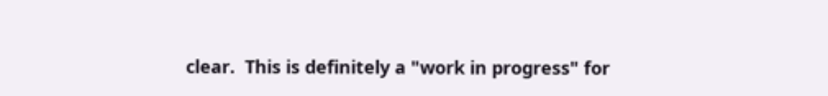clear.  This is definitely a "work in progress" for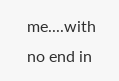me....with no end in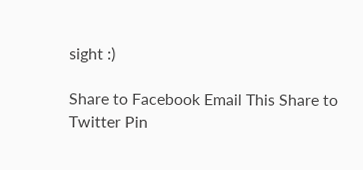sight :)

Share to Facebook Email This Share to Twitter Pin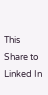This Share to Linked In